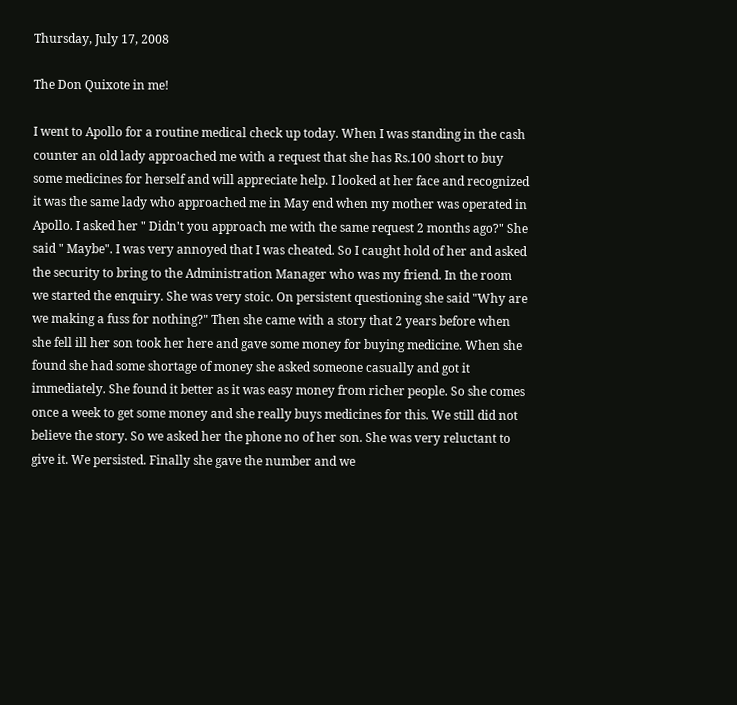Thursday, July 17, 2008

The Don Quixote in me!

I went to Apollo for a routine medical check up today. When I was standing in the cash counter an old lady approached me with a request that she has Rs.100 short to buy some medicines for herself and will appreciate help. I looked at her face and recognized it was the same lady who approached me in May end when my mother was operated in Apollo. I asked her " Didn't you approach me with the same request 2 months ago?" She said " Maybe". I was very annoyed that I was cheated. So I caught hold of her and asked the security to bring to the Administration Manager who was my friend. In the room we started the enquiry. She was very stoic. On persistent questioning she said "Why are we making a fuss for nothing?" Then she came with a story that 2 years before when she fell ill her son took her here and gave some money for buying medicine. When she found she had some shortage of money she asked someone casually and got it immediately. She found it better as it was easy money from richer people. So she comes once a week to get some money and she really buys medicines for this. We still did not believe the story. So we asked her the phone no of her son. She was very reluctant to give it. We persisted. Finally she gave the number and we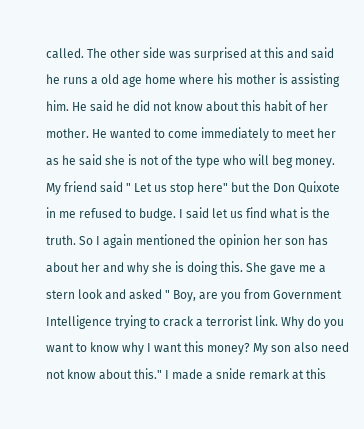called. The other side was surprised at this and said he runs a old age home where his mother is assisting him. He said he did not know about this habit of her mother. He wanted to come immediately to meet her as he said she is not of the type who will beg money. My friend said " Let us stop here" but the Don Quixote in me refused to budge. I said let us find what is the truth. So I again mentioned the opinion her son has about her and why she is doing this. She gave me a stern look and asked " Boy, are you from Government Intelligence trying to crack a terrorist link. Why do you want to know why I want this money? My son also need not know about this." I made a snide remark at this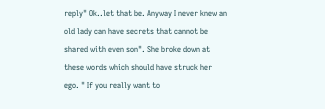reply" Ok..let that be. Anyway I never knew an old lady can have secrets that cannot be shared with even son". She broke down at these words which should have struck her ego. " If you really want to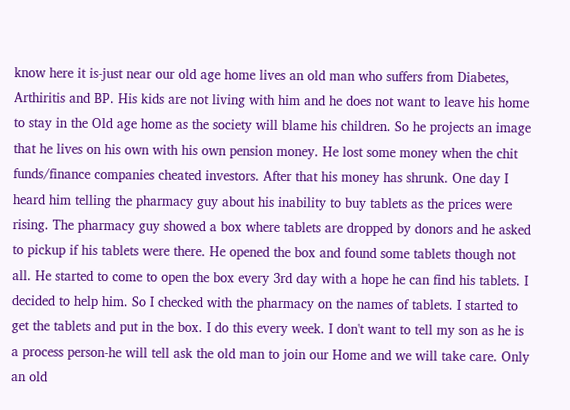know here it is-just near our old age home lives an old man who suffers from Diabetes, Arthiritis and BP. His kids are not living with him and he does not want to leave his home to stay in the Old age home as the society will blame his children. So he projects an image that he lives on his own with his own pension money. He lost some money when the chit funds/finance companies cheated investors. After that his money has shrunk. One day I heard him telling the pharmacy guy about his inability to buy tablets as the prices were rising. The pharmacy guy showed a box where tablets are dropped by donors and he asked to pickup if his tablets were there. He opened the box and found some tablets though not all. He started to come to open the box every 3rd day with a hope he can find his tablets. I decided to help him. So I checked with the pharmacy on the names of tablets. I started to get the tablets and put in the box. I do this every week. I don't want to tell my son as he is a process person-he will tell ask the old man to join our Home and we will take care. Only an old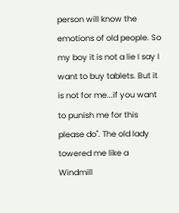person will know the emotions of old people. So my boy it is not a lie I say I want to buy tablets. But it is not for me...if you want to punish me for this please do". The old lady towered me like a Windmill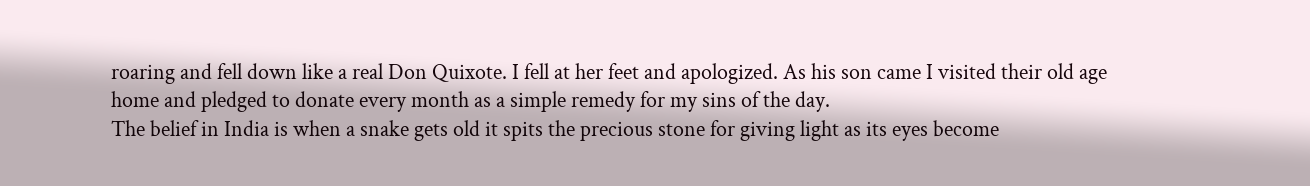roaring and fell down like a real Don Quixote. I fell at her feet and apologized. As his son came I visited their old age home and pledged to donate every month as a simple remedy for my sins of the day.
The belief in India is when a snake gets old it spits the precious stone for giving light as its eyes become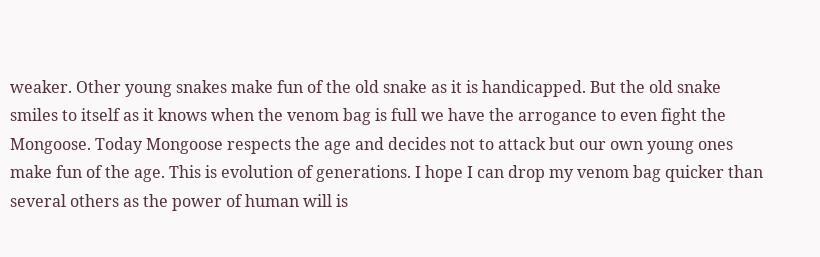weaker. Other young snakes make fun of the old snake as it is handicapped. But the old snake smiles to itself as it knows when the venom bag is full we have the arrogance to even fight the Mongoose. Today Mongoose respects the age and decides not to attack but our own young ones make fun of the age. This is evolution of generations. I hope I can drop my venom bag quicker than several others as the power of human will is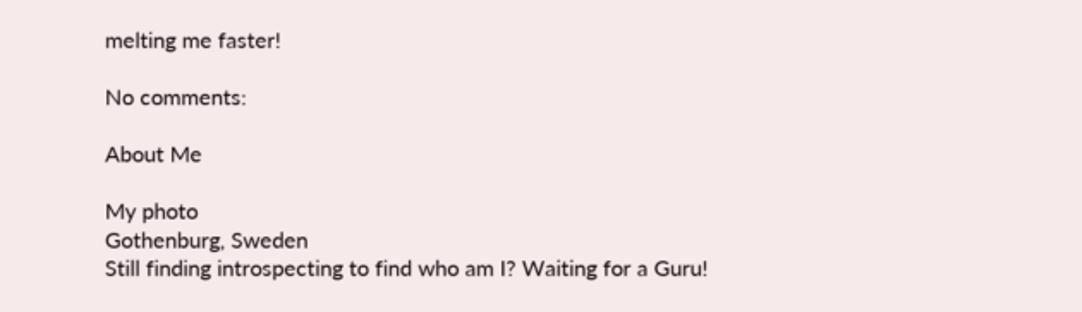melting me faster!

No comments:

About Me

My photo
Gothenburg, Sweden
Still finding introspecting to find who am I? Waiting for a Guru!